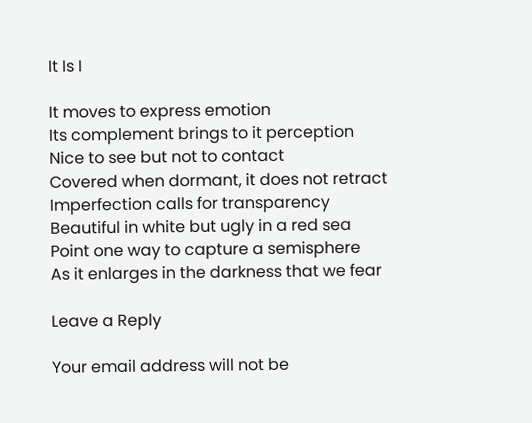It Is I

It moves to express emotion
Its complement brings to it perception
Nice to see but not to contact
Covered when dormant, it does not retract
Imperfection calls for transparency
Beautiful in white but ugly in a red sea
Point one way to capture a semisphere
As it enlarges in the darkness that we fear

Leave a Reply

Your email address will not be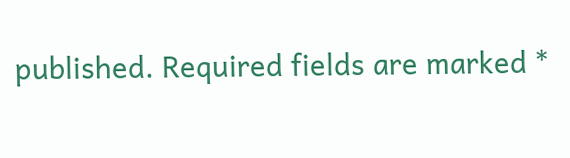published. Required fields are marked *